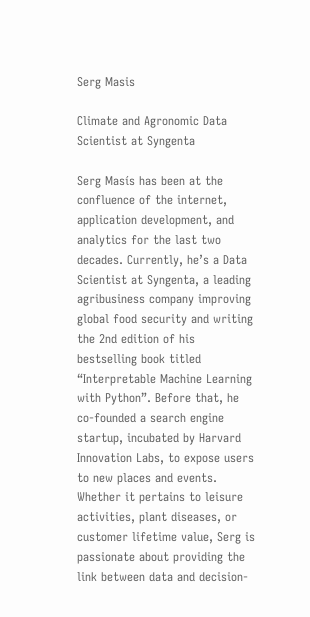Serg Masis

Climate and Agronomic Data Scientist at Syngenta

Serg Masís has been at the confluence of the internet, application development, and analytics for the last two decades. Currently, he’s a Data Scientist at Syngenta, a leading agribusiness company improving global food security and writing the 2nd edition of his bestselling book titled “Interpretable Machine Learning with Python”. Before that, he co-founded a search engine startup, incubated by Harvard Innovation Labs, to expose users to new places and events. Whether it pertains to leisure activities, plant diseases, or customer lifetime value, Serg is passionate about providing the link between data and decision-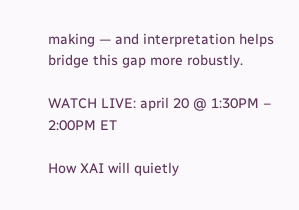making — and interpretation helps bridge this gap more robustly.

WATCH LIVE: april 20 @ 1:30PM – 2:00PM ET

How XAI will quietly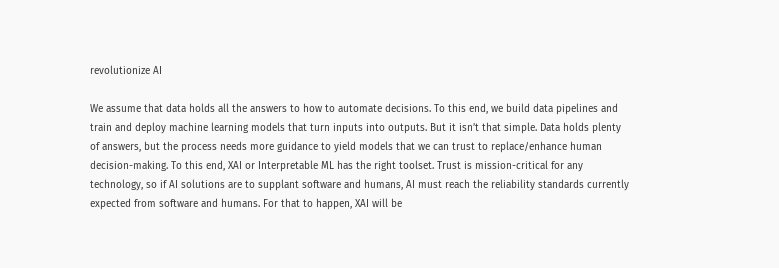revolutionize AI

We assume that data holds all the answers to how to automate decisions. To this end, we build data pipelines and train and deploy machine learning models that turn inputs into outputs. But it isn’t that simple. Data holds plenty of answers, but the process needs more guidance to yield models that we can trust to replace/enhance human decision-making. To this end, XAI or Interpretable ML has the right toolset. Trust is mission-critical for any technology, so if AI solutions are to supplant software and humans, AI must reach the reliability standards currently expected from software and humans. For that to happen, XAI will be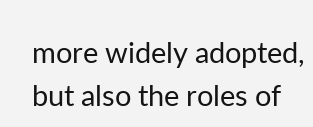more widely adopted, but also the roles of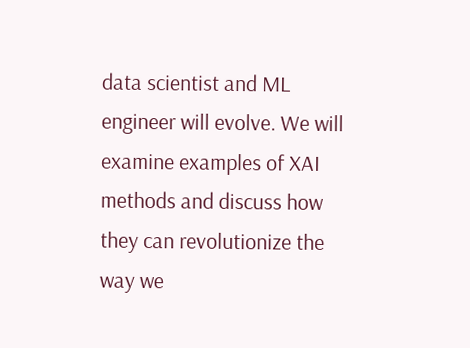data scientist and ML engineer will evolve. We will examine examples of XAI methods and discuss how they can revolutionize the way we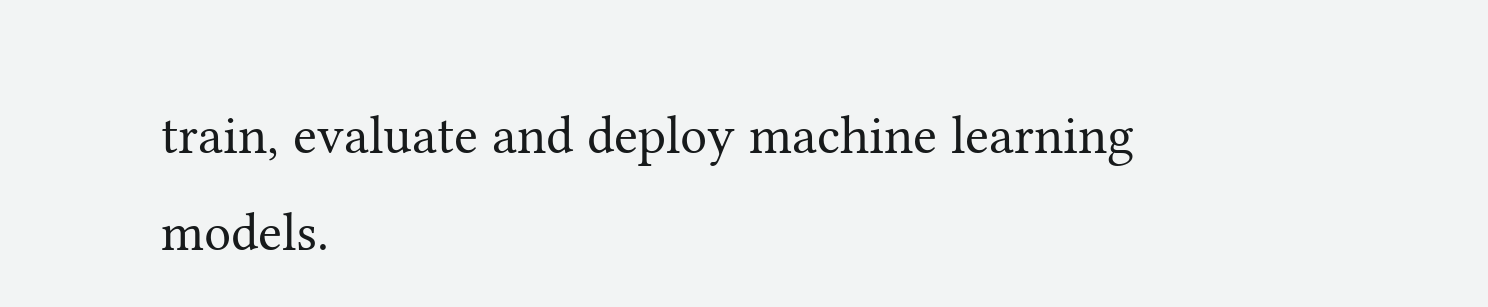train, evaluate and deploy machine learning models.